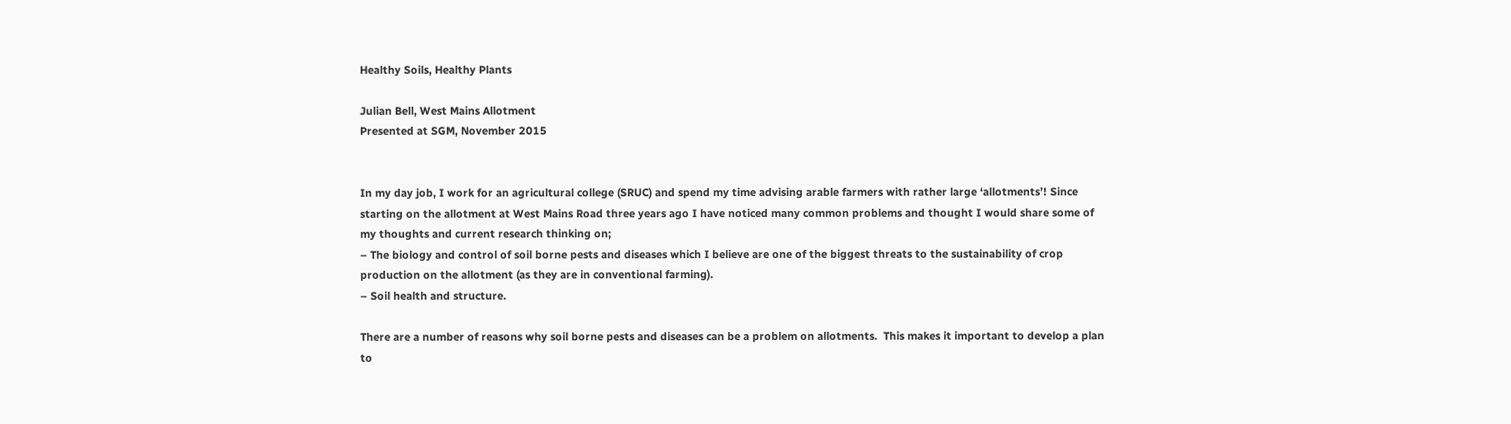Healthy Soils, Healthy Plants

Julian Bell, West Mains Allotment
Presented at SGM, November 2015


In my day job, I work for an agricultural college (SRUC) and spend my time advising arable farmers with rather large ‘allotments’! Since starting on the allotment at West Mains Road three years ago I have noticed many common problems and thought I would share some of my thoughts and current research thinking on;
– The biology and control of soil borne pests and diseases which I believe are one of the biggest threats to the sustainability of crop production on the allotment (as they are in conventional farming).
– Soil health and structure.

There are a number of reasons why soil borne pests and diseases can be a problem on allotments.  This makes it important to develop a plan to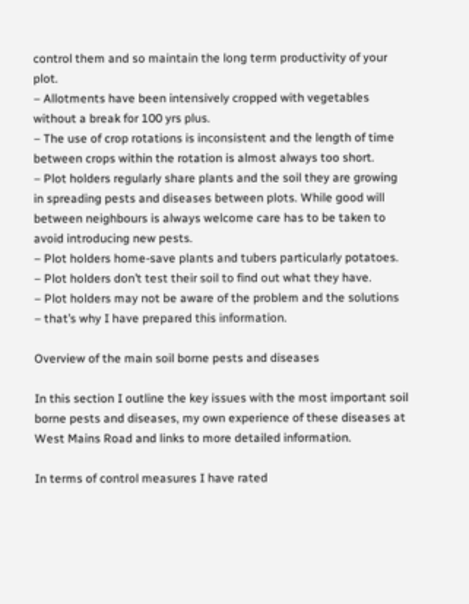control them and so maintain the long term productivity of your plot.
– Allotments have been intensively cropped with vegetables without a break for 100 yrs plus.
– The use of crop rotations is inconsistent and the length of time between crops within the rotation is almost always too short.
– Plot holders regularly share plants and the soil they are growing in spreading pests and diseases between plots. While good will between neighbours is always welcome care has to be taken to avoid introducing new pests.
– Plot holders home-save plants and tubers particularly potatoes.
– Plot holders don’t test their soil to find out what they have.
– Plot holders may not be aware of the problem and the solutions – that’s why I have prepared this information.

Overview of the main soil borne pests and diseases

In this section I outline the key issues with the most important soil borne pests and diseases, my own experience of these diseases at West Mains Road and links to more detailed information.

In terms of control measures I have rated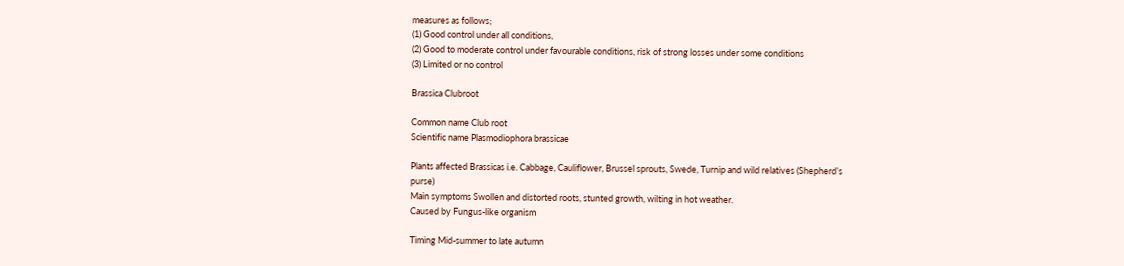measures as follows;
(1) Good control under all conditions,
(2) Good to moderate control under favourable conditions, risk of strong losses under some conditions
(3) Limited or no control

Brassica Clubroot

Common name Club root
Scientific name Plasmodiophora brassicae

Plants affected Brassicas i.e. Cabbage, Cauliflower, Brussel sprouts, Swede, Turnip and wild relatives (Shepherd’s purse)
Main symptoms Swollen and distorted roots, stunted growth, wilting in hot weather.
Caused by Fungus-like organism

Timing Mid-summer to late autumn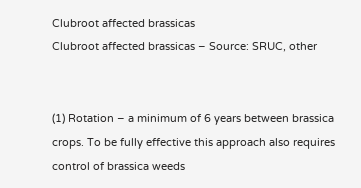Clubroot affected brassicas
Clubroot affected brassicas – Source: SRUC, other


(1) Rotation – a minimum of 6 years between brassica crops. To be fully effective this approach also requires control of brassica weeds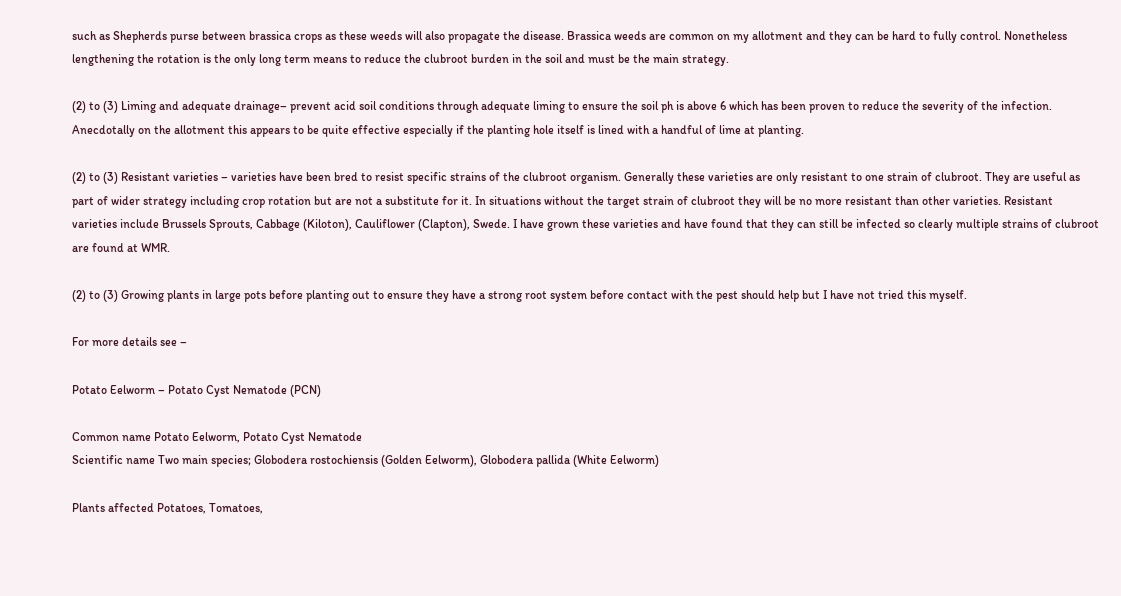such as Shepherds purse between brassica crops as these weeds will also propagate the disease. Brassica weeds are common on my allotment and they can be hard to fully control. Nonetheless lengthening the rotation is the only long term means to reduce the clubroot burden in the soil and must be the main strategy.

(2) to (3) Liming and adequate drainage– prevent acid soil conditions through adequate liming to ensure the soil ph is above 6 which has been proven to reduce the severity of the infection. Anecdotally on the allotment this appears to be quite effective especially if the planting hole itself is lined with a handful of lime at planting.

(2) to (3) Resistant varieties – varieties have been bred to resist specific strains of the clubroot organism. Generally these varieties are only resistant to one strain of clubroot. They are useful as part of wider strategy including crop rotation but are not a substitute for it. In situations without the target strain of clubroot they will be no more resistant than other varieties. Resistant varieties include Brussels Sprouts, Cabbage (Kiloton), Cauliflower (Clapton), Swede. I have grown these varieties and have found that they can still be infected so clearly multiple strains of clubroot are found at WMR.

(2) to (3) Growing plants in large pots before planting out to ensure they have a strong root system before contact with the pest should help but I have not tried this myself.

For more details see –

Potato Eelworm – Potato Cyst Nematode (PCN)

Common name Potato Eelworm, Potato Cyst Nematode
Scientific name Two main species; Globodera rostochiensis (Golden Eelworm), Globodera pallida (White Eelworm)

Plants affected Potatoes, Tomatoes,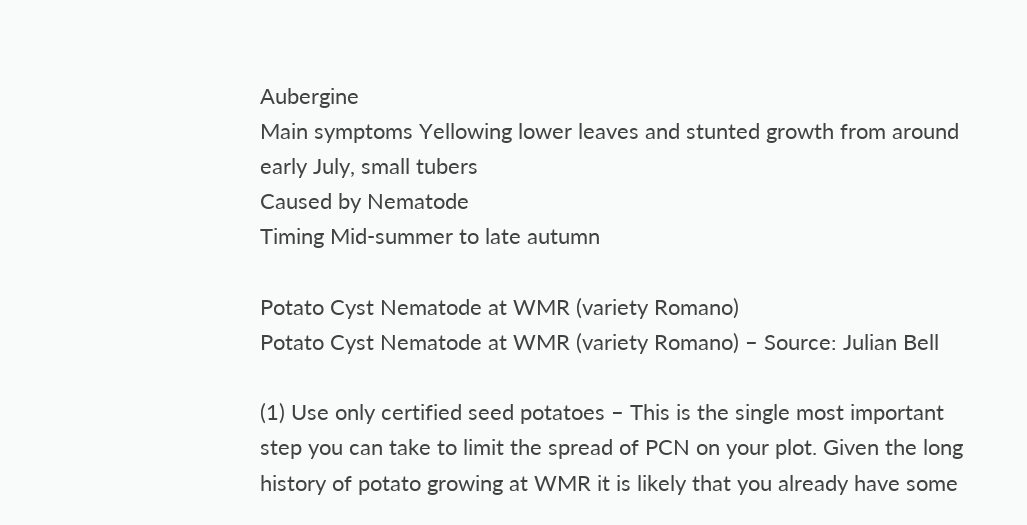Aubergine
Main symptoms Yellowing lower leaves and stunted growth from around early July, small tubers
Caused by Nematode
Timing Mid-summer to late autumn

Potato Cyst Nematode at WMR (variety Romano)
Potato Cyst Nematode at WMR (variety Romano) – Source: Julian Bell

(1) Use only certified seed potatoes – This is the single most important step you can take to limit the spread of PCN on your plot. Given the long history of potato growing at WMR it is likely that you already have some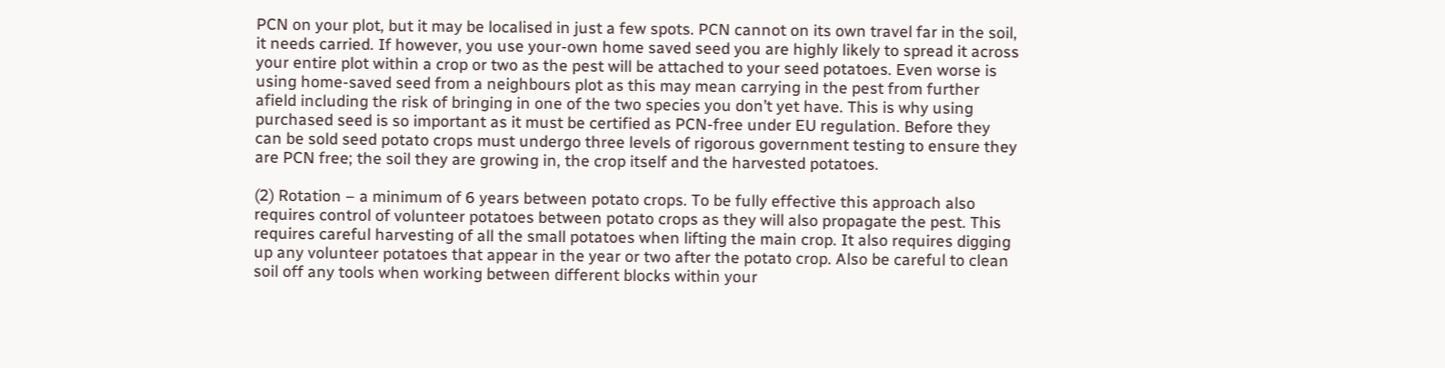PCN on your plot, but it may be localised in just a few spots. PCN cannot on its own travel far in the soil, it needs carried. If however, you use your-own home saved seed you are highly likely to spread it across your entire plot within a crop or two as the pest will be attached to your seed potatoes. Even worse is using home-saved seed from a neighbours plot as this may mean carrying in the pest from further afield including the risk of bringing in one of the two species you don’t yet have. This is why using purchased seed is so important as it must be certified as PCN-free under EU regulation. Before they can be sold seed potato crops must undergo three levels of rigorous government testing to ensure they are PCN free; the soil they are growing in, the crop itself and the harvested potatoes.

(2) Rotation – a minimum of 6 years between potato crops. To be fully effective this approach also requires control of volunteer potatoes between potato crops as they will also propagate the pest. This requires careful harvesting of all the small potatoes when lifting the main crop. It also requires digging up any volunteer potatoes that appear in the year or two after the potato crop. Also be careful to clean soil off any tools when working between different blocks within your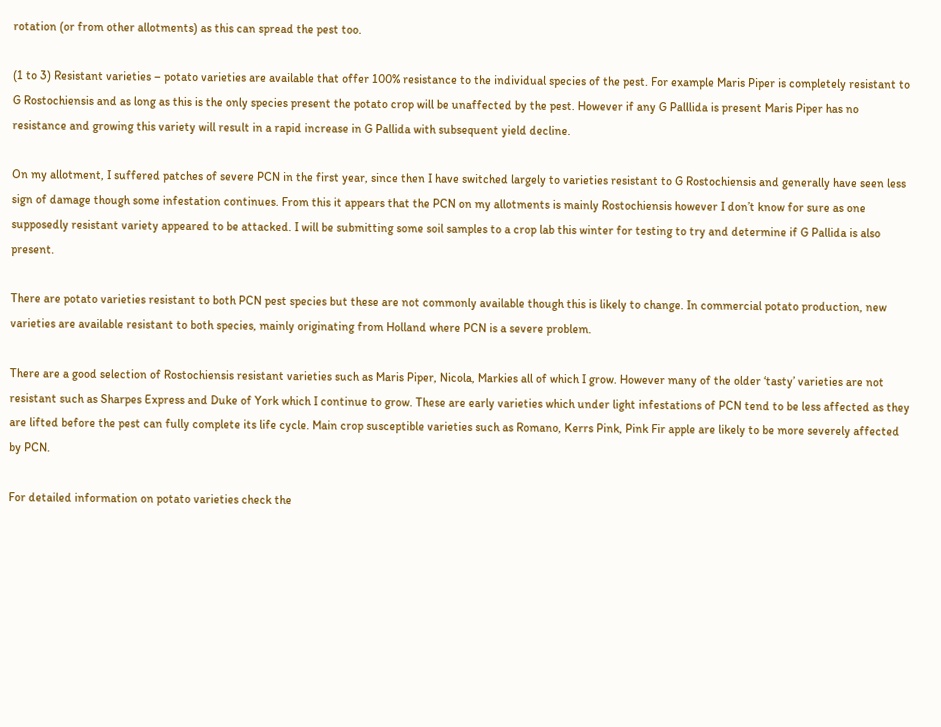rotation (or from other allotments) as this can spread the pest too.

(1 to 3) Resistant varieties – potato varieties are available that offer 100% resistance to the individual species of the pest. For example Maris Piper is completely resistant to G Rostochiensis and as long as this is the only species present the potato crop will be unaffected by the pest. However if any G Palllida is present Maris Piper has no resistance and growing this variety will result in a rapid increase in G Pallida with subsequent yield decline.

On my allotment, I suffered patches of severe PCN in the first year, since then I have switched largely to varieties resistant to G Rostochiensis and generally have seen less sign of damage though some infestation continues. From this it appears that the PCN on my allotments is mainly Rostochiensis however I don’t know for sure as one supposedly resistant variety appeared to be attacked. I will be submitting some soil samples to a crop lab this winter for testing to try and determine if G Pallida is also present.

There are potato varieties resistant to both PCN pest species but these are not commonly available though this is likely to change. In commercial potato production, new varieties are available resistant to both species, mainly originating from Holland where PCN is a severe problem.

There are a good selection of Rostochiensis resistant varieties such as Maris Piper, Nicola, Markies all of which I grow. However many of the older ‘tasty’ varieties are not resistant such as Sharpes Express and Duke of York which I continue to grow. These are early varieties which under light infestations of PCN tend to be less affected as they are lifted before the pest can fully complete its life cycle. Main crop susceptible varieties such as Romano, Kerrs Pink, Pink Fir apple are likely to be more severely affected by PCN.

For detailed information on potato varieties check the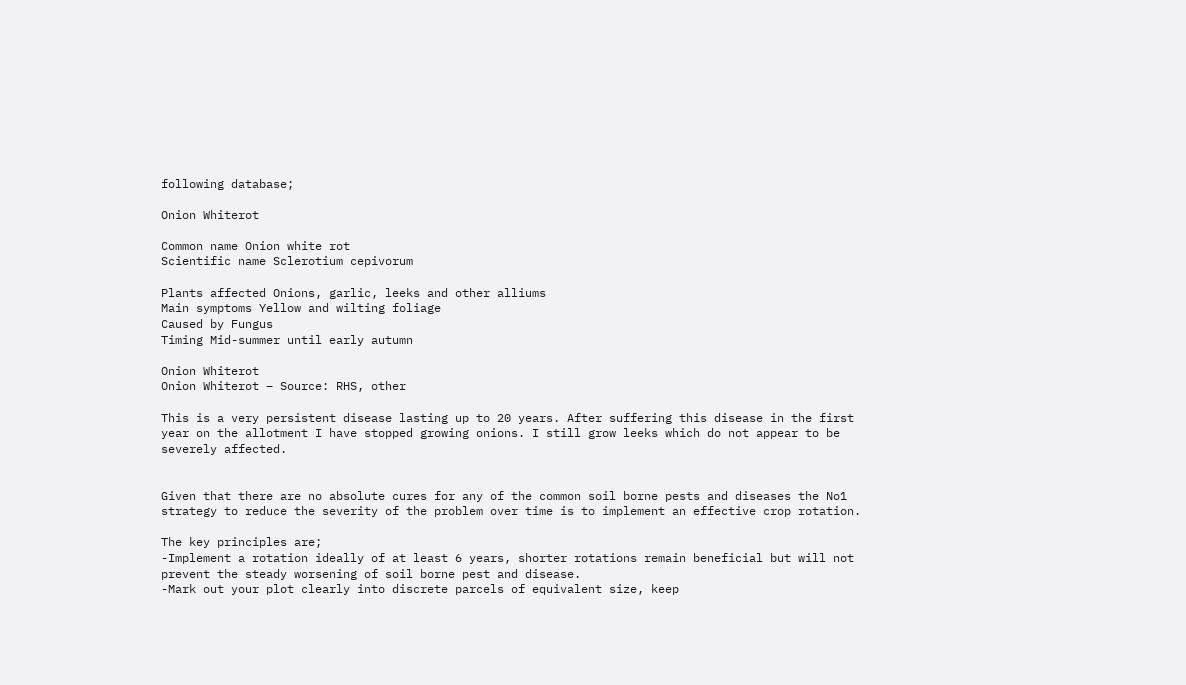following database;

Onion Whiterot

Common name Onion white rot
Scientific name Sclerotium cepivorum

Plants affected Onions, garlic, leeks and other alliums
Main symptoms Yellow and wilting foliage
Caused by Fungus
Timing Mid-summer until early autumn

Onion Whiterot
Onion Whiterot – Source: RHS, other

This is a very persistent disease lasting up to 20 years. After suffering this disease in the first year on the allotment I have stopped growing onions. I still grow leeks which do not appear to be severely affected.


Given that there are no absolute cures for any of the common soil borne pests and diseases the No1 strategy to reduce the severity of the problem over time is to implement an effective crop rotation.

The key principles are;
-Implement a rotation ideally of at least 6 years, shorter rotations remain beneficial but will not prevent the steady worsening of soil borne pest and disease.
-Mark out your plot clearly into discrete parcels of equivalent size, keep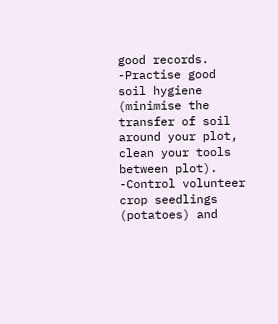good records.
-Practise good soil hygiene (minimise the transfer of soil around your plot, clean your tools between plot).
-Control volunteer crop seedlings (potatoes) and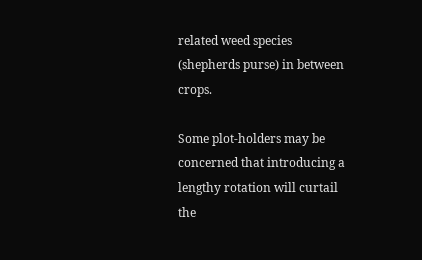related weed species (shepherds purse) in between crops.

Some plot-holders may be concerned that introducing a lengthy rotation will curtail the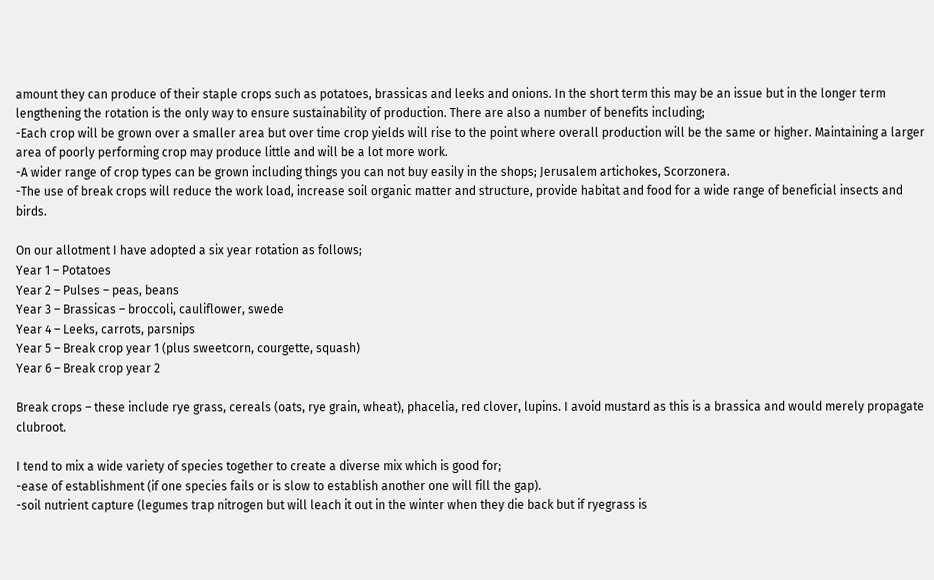amount they can produce of their staple crops such as potatoes, brassicas and leeks and onions. In the short term this may be an issue but in the longer term lengthening the rotation is the only way to ensure sustainability of production. There are also a number of benefits including;
-Each crop will be grown over a smaller area but over time crop yields will rise to the point where overall production will be the same or higher. Maintaining a larger area of poorly performing crop may produce little and will be a lot more work.
-A wider range of crop types can be grown including things you can not buy easily in the shops; Jerusalem artichokes, Scorzonera.
-The use of break crops will reduce the work load, increase soil organic matter and structure, provide habitat and food for a wide range of beneficial insects and birds.

On our allotment I have adopted a six year rotation as follows;
Year 1 – Potatoes
Year 2 – Pulses – peas, beans
Year 3 – Brassicas – broccoli, cauliflower, swede
Year 4 – Leeks, carrots, parsnips
Year 5 – Break crop year 1 (plus sweetcorn, courgette, squash)
Year 6 – Break crop year 2

Break crops – these include rye grass, cereals (oats, rye grain, wheat), phacelia, red clover, lupins. I avoid mustard as this is a brassica and would merely propagate clubroot.

I tend to mix a wide variety of species together to create a diverse mix which is good for;
-ease of establishment (if one species fails or is slow to establish another one will fill the gap).
-soil nutrient capture (legumes trap nitrogen but will leach it out in the winter when they die back but if ryegrass is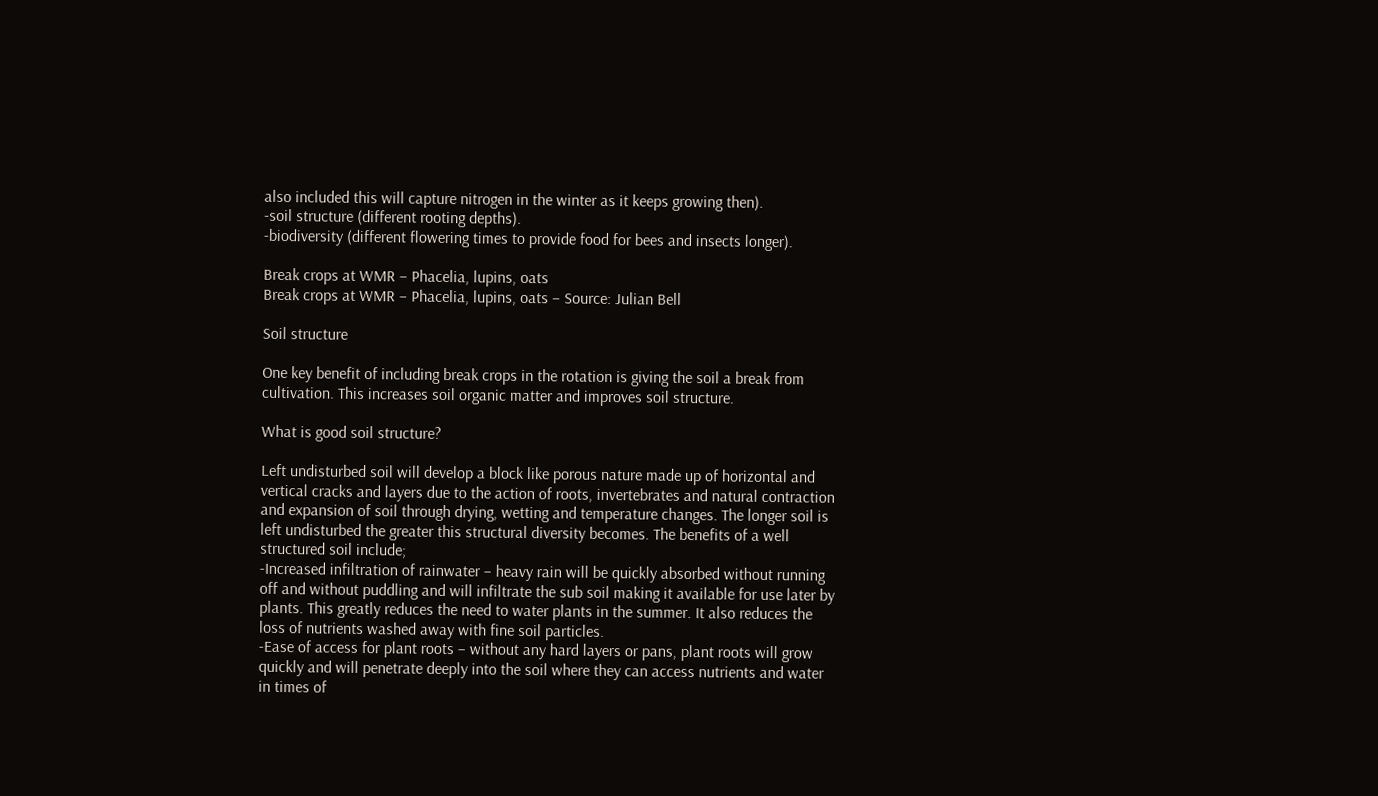also included this will capture nitrogen in the winter as it keeps growing then).
-soil structure (different rooting depths).
-biodiversity (different flowering times to provide food for bees and insects longer).

Break crops at WMR – Phacelia, lupins, oats
Break crops at WMR – Phacelia, lupins, oats – Source: Julian Bell

Soil structure

One key benefit of including break crops in the rotation is giving the soil a break from cultivation. This increases soil organic matter and improves soil structure.

What is good soil structure?

Left undisturbed soil will develop a block like porous nature made up of horizontal and vertical cracks and layers due to the action of roots, invertebrates and natural contraction and expansion of soil through drying, wetting and temperature changes. The longer soil is left undisturbed the greater this structural diversity becomes. The benefits of a well structured soil include;
-Increased infiltration of rainwater – heavy rain will be quickly absorbed without running off and without puddling and will infiltrate the sub soil making it available for use later by plants. This greatly reduces the need to water plants in the summer. It also reduces the loss of nutrients washed away with fine soil particles.
-Ease of access for plant roots – without any hard layers or pans, plant roots will grow quickly and will penetrate deeply into the soil where they can access nutrients and water in times of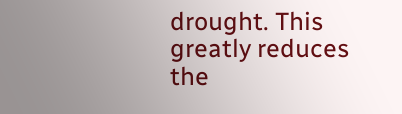drought. This greatly reduces the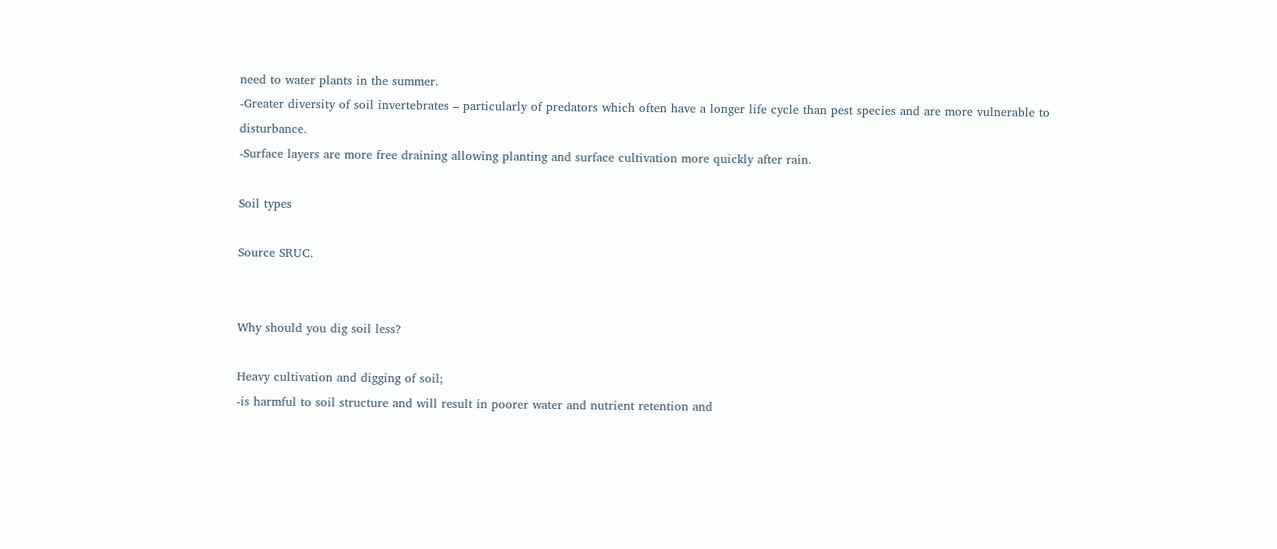need to water plants in the summer.
-Greater diversity of soil invertebrates – particularly of predators which often have a longer life cycle than pest species and are more vulnerable to disturbance.
-Surface layers are more free draining allowing planting and surface cultivation more quickly after rain.

Soil types

Source SRUC.


Why should you dig soil less?

Heavy cultivation and digging of soil;
-is harmful to soil structure and will result in poorer water and nutrient retention and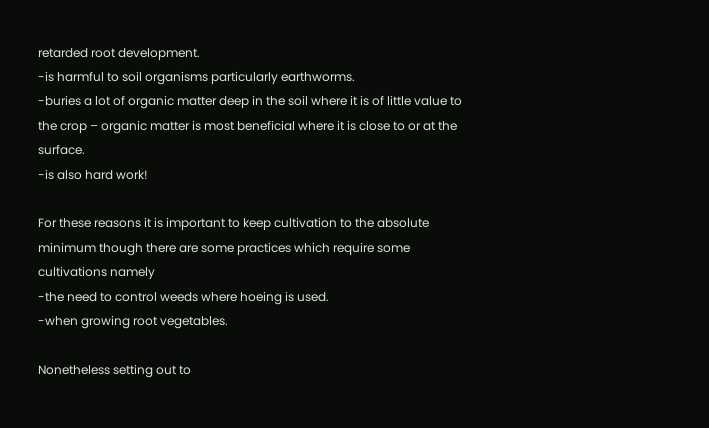retarded root development.
-is harmful to soil organisms particularly earthworms.
-buries a lot of organic matter deep in the soil where it is of little value to the crop – organic matter is most beneficial where it is close to or at the surface.
-is also hard work!

For these reasons it is important to keep cultivation to the absolute minimum though there are some practices which require some cultivations namely
-the need to control weeds where hoeing is used.
-when growing root vegetables.

Nonetheless setting out to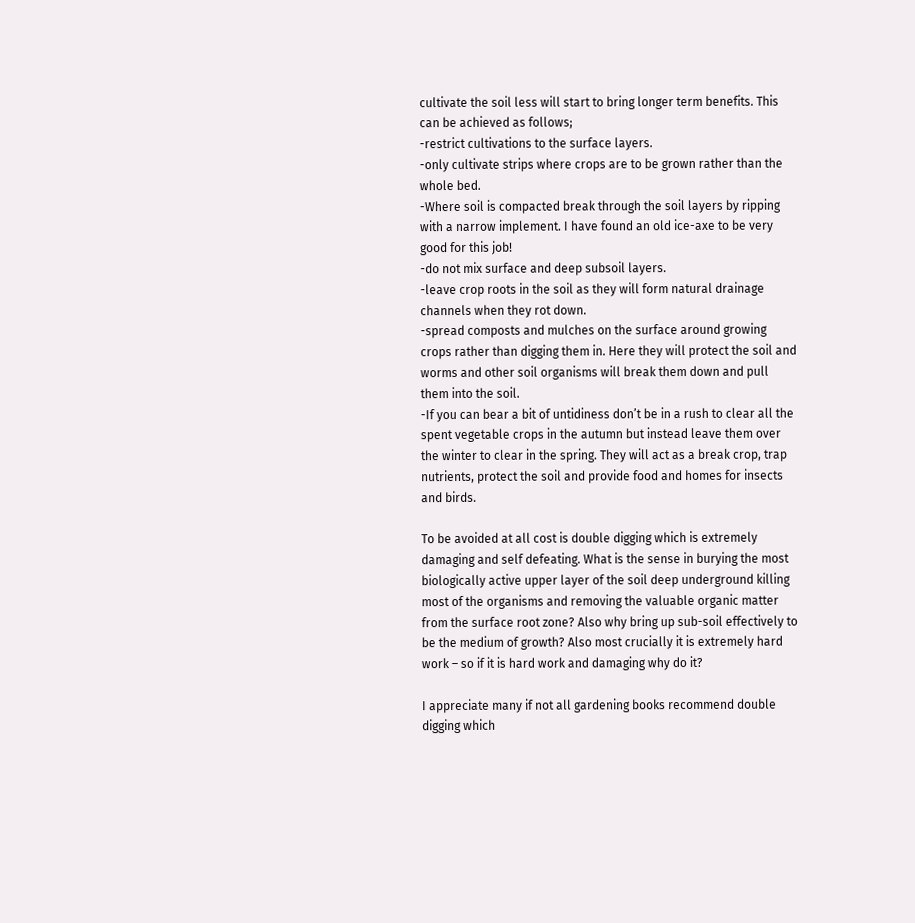cultivate the soil less will start to bring longer term benefits. This can be achieved as follows;
-restrict cultivations to the surface layers.
-only cultivate strips where crops are to be grown rather than the whole bed.
-Where soil is compacted break through the soil layers by ripping with a narrow implement. I have found an old ice-axe to be very good for this job!
-do not mix surface and deep subsoil layers.
-leave crop roots in the soil as they will form natural drainage channels when they rot down.
-spread composts and mulches on the surface around growing crops rather than digging them in. Here they will protect the soil and worms and other soil organisms will break them down and pull them into the soil.
-If you can bear a bit of untidiness don’t be in a rush to clear all the spent vegetable crops in the autumn but instead leave them over the winter to clear in the spring. They will act as a break crop, trap nutrients, protect the soil and provide food and homes for insects and birds.

To be avoided at all cost is double digging which is extremely damaging and self defeating. What is the sense in burying the most biologically active upper layer of the soil deep underground killing most of the organisms and removing the valuable organic matter from the surface root zone? Also why bring up sub-soil effectively to be the medium of growth? Also most crucially it is extremely hard work – so if it is hard work and damaging why do it?

I appreciate many if not all gardening books recommend double digging which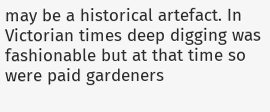may be a historical artefact. In Victorian times deep digging was fashionable but at that time so were paid gardeners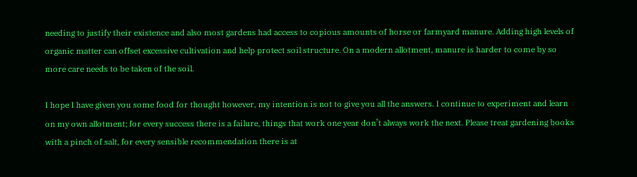needing to justify their existence and also most gardens had access to copious amounts of horse or farmyard manure. Adding high levels of organic matter can offset excessive cultivation and help protect soil structure. On a modern allotment, manure is harder to come by so more care needs to be taken of the soil.

I hope I have given you some food for thought however, my intention is not to give you all the answers. I continue to experiment and learn on my own allotment; for every success there is a failure, things that work one year don’t always work the next. Please treat gardening books with a pinch of salt, for every sensible recommendation there is at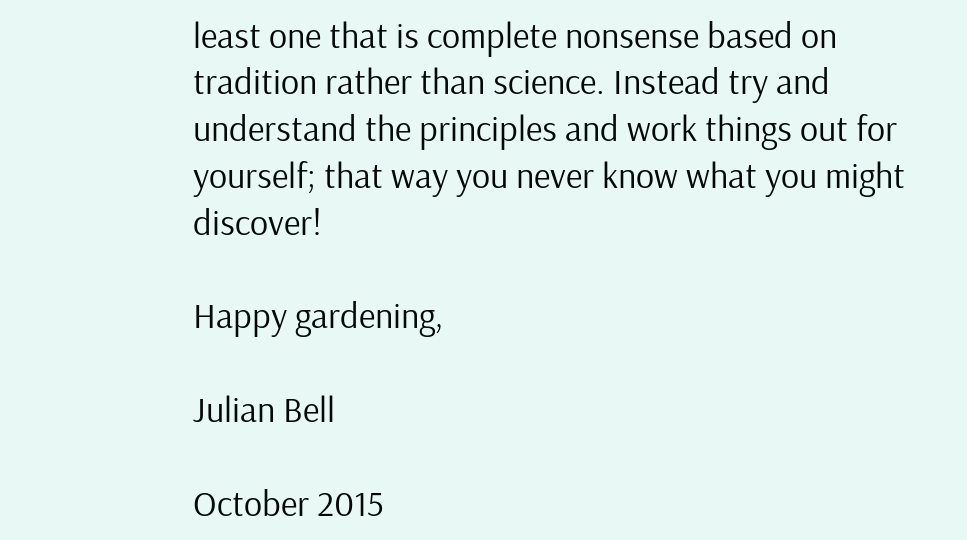least one that is complete nonsense based on tradition rather than science. Instead try and understand the principles and work things out for yourself; that way you never know what you might discover!

Happy gardening,

Julian Bell

October 2015